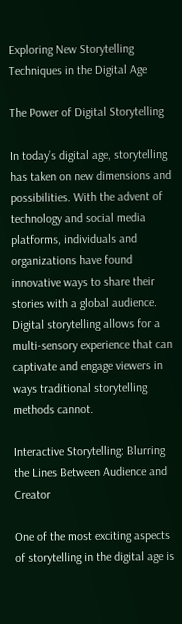Exploring New Storytelling Techniques in the Digital Age

The Power of Digital Storytelling

In today’s digital age, storytelling has taken on new dimensions and possibilities. With the advent of technology and social media platforms, individuals and organizations have found innovative ways to share their stories with a global audience. Digital storytelling allows for a multi-sensory experience that can captivate and engage viewers in ways traditional storytelling methods cannot.

Interactive Storytelling: Blurring the Lines Between Audience and Creator

One of the most exciting aspects of storytelling in the digital age is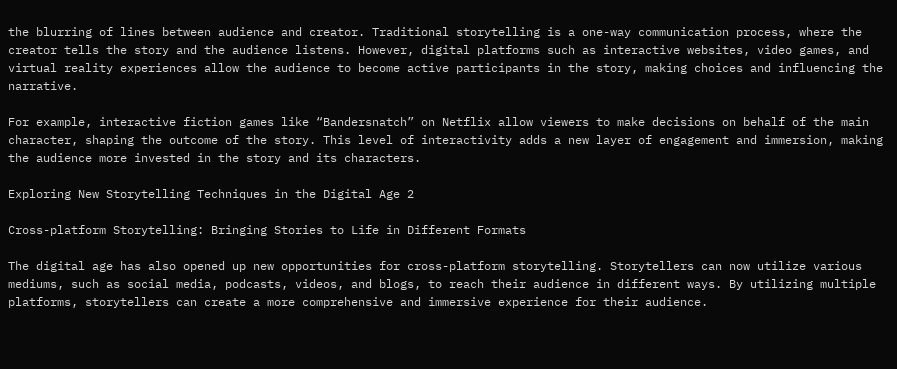the blurring of lines between audience and creator. Traditional storytelling is a one-way communication process, where the creator tells the story and the audience listens. However, digital platforms such as interactive websites, video games, and virtual reality experiences allow the audience to become active participants in the story, making choices and influencing the narrative.

For example, interactive fiction games like “Bandersnatch” on Netflix allow viewers to make decisions on behalf of the main character, shaping the outcome of the story. This level of interactivity adds a new layer of engagement and immersion, making the audience more invested in the story and its characters.

Exploring New Storytelling Techniques in the Digital Age 2

Cross-platform Storytelling: Bringing Stories to Life in Different Formats

The digital age has also opened up new opportunities for cross-platform storytelling. Storytellers can now utilize various mediums, such as social media, podcasts, videos, and blogs, to reach their audience in different ways. By utilizing multiple platforms, storytellers can create a more comprehensive and immersive experience for their audience.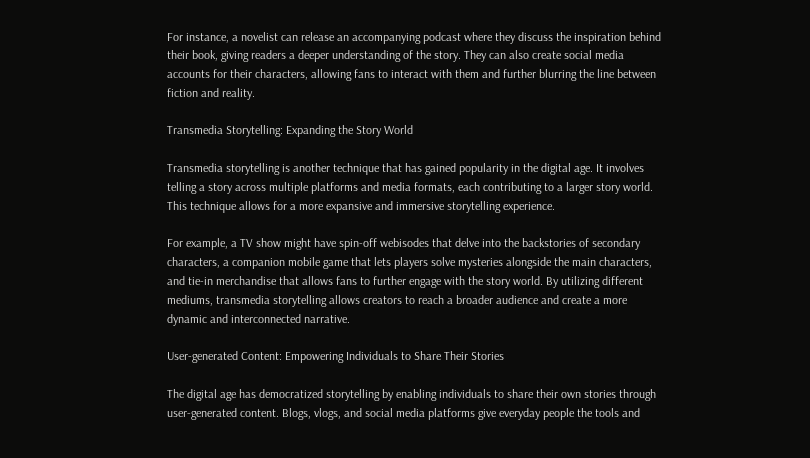For instance, a novelist can release an accompanying podcast where they discuss the inspiration behind their book, giving readers a deeper understanding of the story. They can also create social media accounts for their characters, allowing fans to interact with them and further blurring the line between fiction and reality.

Transmedia Storytelling: Expanding the Story World

Transmedia storytelling is another technique that has gained popularity in the digital age. It involves telling a story across multiple platforms and media formats, each contributing to a larger story world. This technique allows for a more expansive and immersive storytelling experience.

For example, a TV show might have spin-off webisodes that delve into the backstories of secondary characters, a companion mobile game that lets players solve mysteries alongside the main characters, and tie-in merchandise that allows fans to further engage with the story world. By utilizing different mediums, transmedia storytelling allows creators to reach a broader audience and create a more dynamic and interconnected narrative.

User-generated Content: Empowering Individuals to Share Their Stories

The digital age has democratized storytelling by enabling individuals to share their own stories through user-generated content. Blogs, vlogs, and social media platforms give everyday people the tools and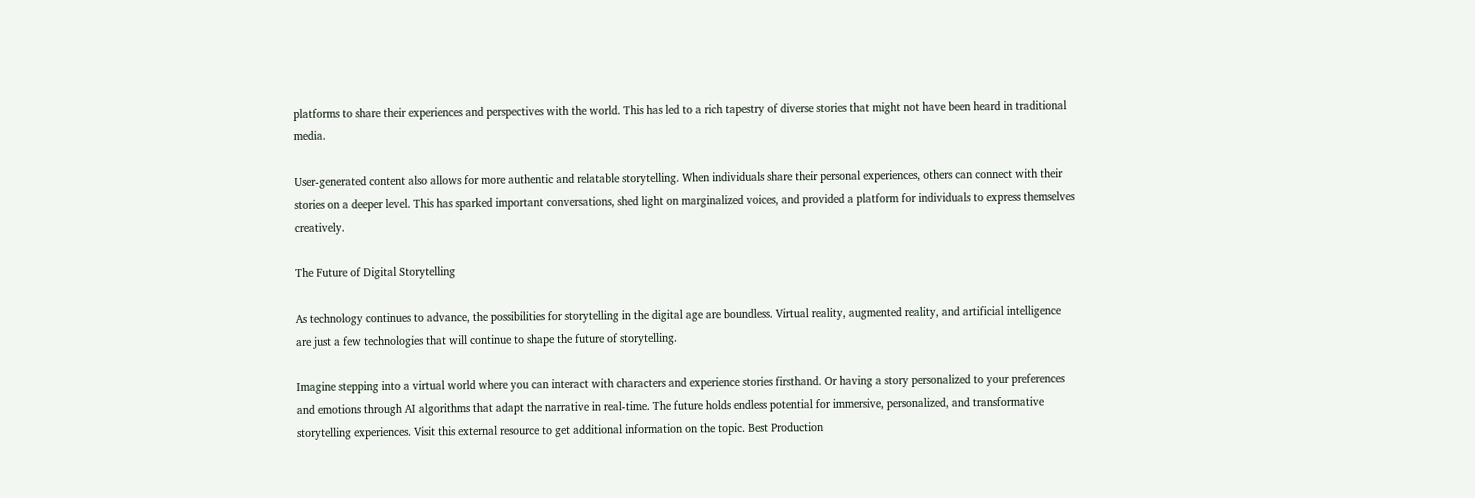platforms to share their experiences and perspectives with the world. This has led to a rich tapestry of diverse stories that might not have been heard in traditional media.

User-generated content also allows for more authentic and relatable storytelling. When individuals share their personal experiences, others can connect with their stories on a deeper level. This has sparked important conversations, shed light on marginalized voices, and provided a platform for individuals to express themselves creatively.

The Future of Digital Storytelling

As technology continues to advance, the possibilities for storytelling in the digital age are boundless. Virtual reality, augmented reality, and artificial intelligence are just a few technologies that will continue to shape the future of storytelling.

Imagine stepping into a virtual world where you can interact with characters and experience stories firsthand. Or having a story personalized to your preferences and emotions through AI algorithms that adapt the narrative in real-time. The future holds endless potential for immersive, personalized, and transformative storytelling experiences. Visit this external resource to get additional information on the topic. Best Production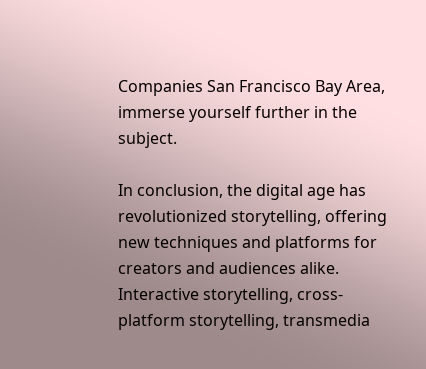Companies San Francisco Bay Area, immerse yourself further in the subject.

In conclusion, the digital age has revolutionized storytelling, offering new techniques and platforms for creators and audiences alike. Interactive storytelling, cross-platform storytelling, transmedia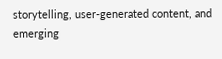storytelling, user-generated content, and emerging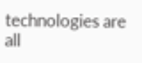technologies are all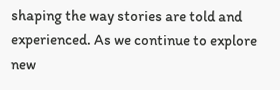shaping the way stories are told and experienced. As we continue to explore new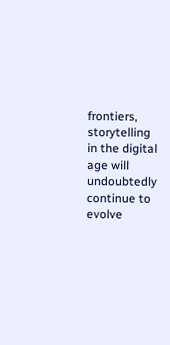frontiers, storytelling in the digital age will undoubtedly continue to evolve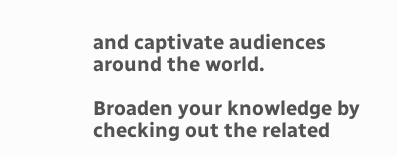and captivate audiences around the world.

Broaden your knowledge by checking out the related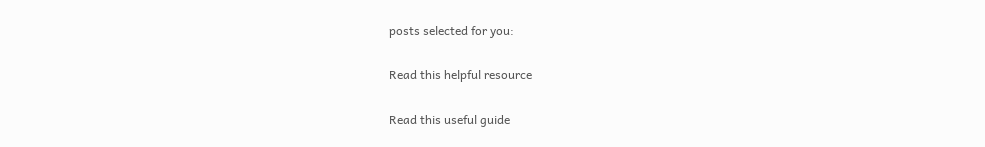posts selected for you:

Read this helpful resource

Read this useful guide